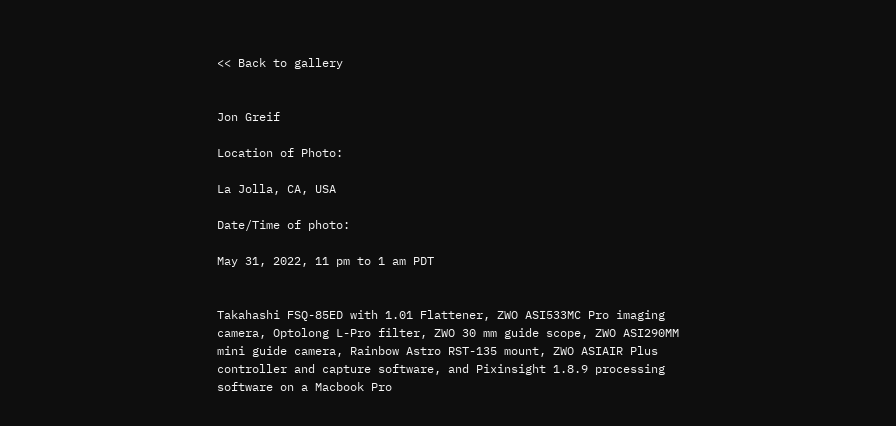<< Back to gallery


Jon Greif

Location of Photo:

La Jolla, CA, USA

Date/Time of photo:

May 31, 2022, 11 pm to 1 am PDT


Takahashi FSQ-85ED with 1.01 Flattener, ZWO ASI533MC Pro imaging camera, Optolong L-Pro filter, ZWO 30 mm guide scope, ZWO ASI290MM mini guide camera, Rainbow Astro RST-135 mount, ZWO ASIAIR Plus controller and capture software, and Pixinsight 1.8.9 processing software on a Macbook Pro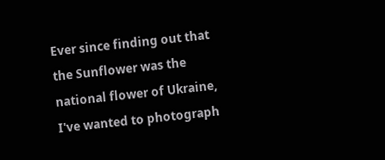Ever since finding out that the Sunflower was the national flower of Ukraine, I've wanted to photograph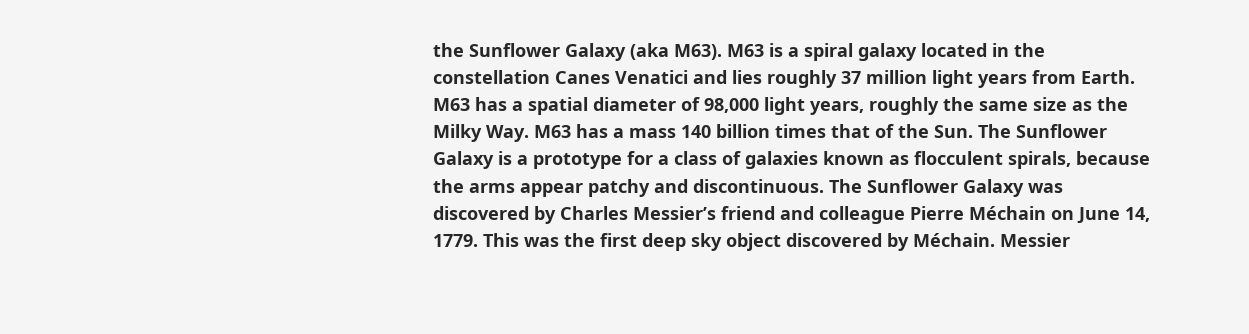the Sunflower Galaxy (aka M63). M63 is a spiral galaxy located in the constellation Canes Venatici and lies roughly 37 million light years from Earth. M63 has a spatial diameter of 98,000 light years, roughly the same size as the Milky Way. M63 has a mass 140 billion times that of the Sun. The Sunflower Galaxy is a prototype for a class of galaxies known as flocculent spirals, because the arms appear patchy and discontinuous. The Sunflower Galaxy was discovered by Charles Messier’s friend and colleague Pierre Méchain on June 14, 1779. This was the first deep sky object discovered by Méchain. Messier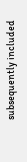subsequently included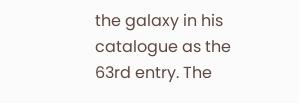the galaxy in his catalogue as the 63rd entry. The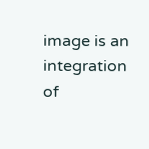image is an integration of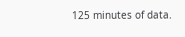125 minutes of data.